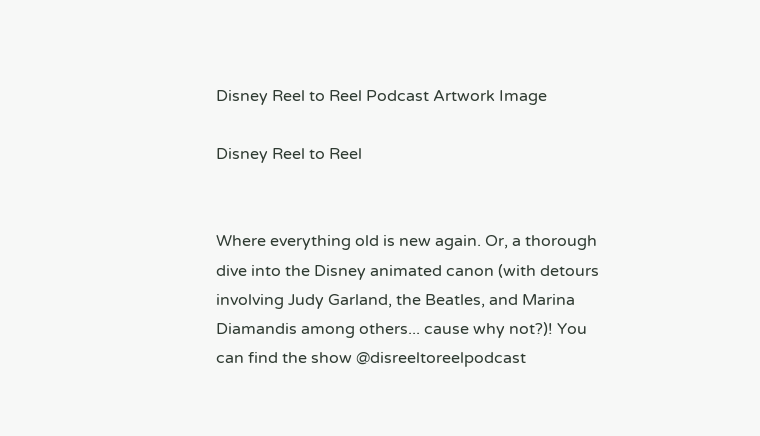Disney Reel to Reel Podcast Artwork Image

Disney Reel to Reel


Where everything old is new again. Or, a thorough dive into the Disney animated canon (with detours involving Judy Garland, the Beatles, and Marina Diamandis among others... cause why not?)! You can find the show @disreeltoreelpodcast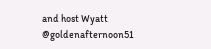and host Wyatt @goldenafternoon51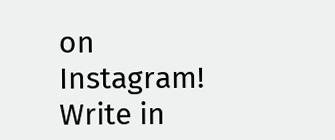on Instagram! Write in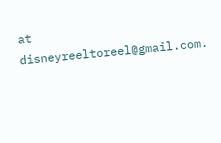at disneyreeltoreel@gmail.com.